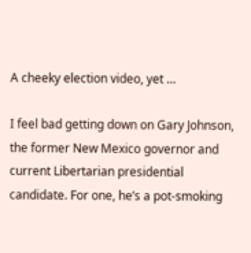A cheeky election video, yet …

I feel bad getting down on Gary Johnson, the former New Mexico governor and current Libertarian presidential candidate. For one, he’s a pot-smoking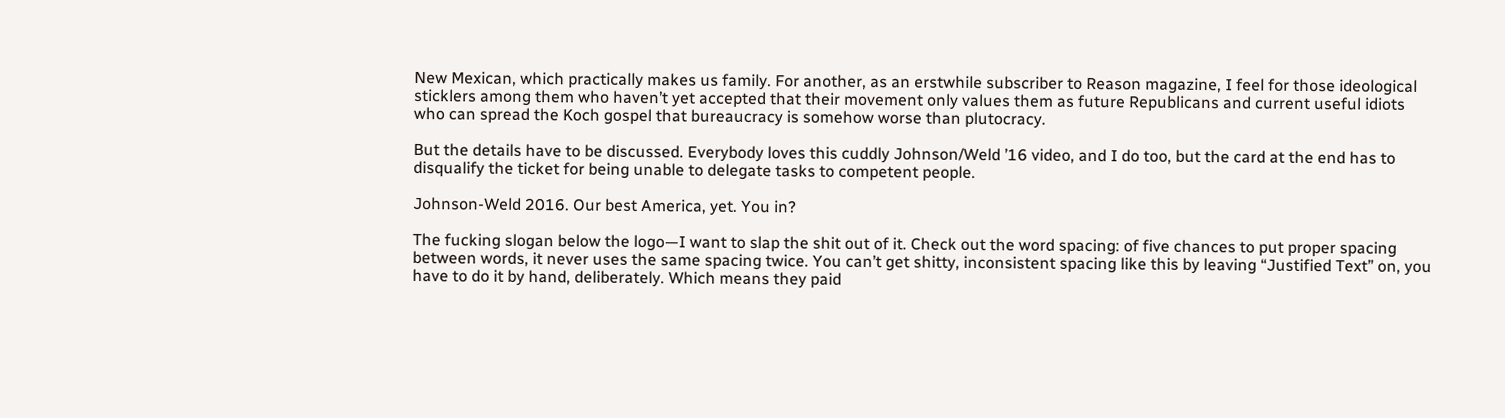New Mexican, which practically makes us family. For another, as an erstwhile subscriber to Reason magazine, I feel for those ideological sticklers among them who haven’t yet accepted that their movement only values them as future Republicans and current useful idiots who can spread the Koch gospel that bureaucracy is somehow worse than plutocracy.

But the details have to be discussed. Everybody loves this cuddly Johnson/Weld ’16 video, and I do too, but the card at the end has to disqualify the ticket for being unable to delegate tasks to competent people.

Johnson-Weld 2016. Our best America, yet. You in?

The fucking slogan below the logo—I want to slap the shit out of it. Check out the word spacing: of five chances to put proper spacing between words, it never uses the same spacing twice. You can’t get shitty, inconsistent spacing like this by leaving “Justified Text” on, you have to do it by hand, deliberately. Which means they paid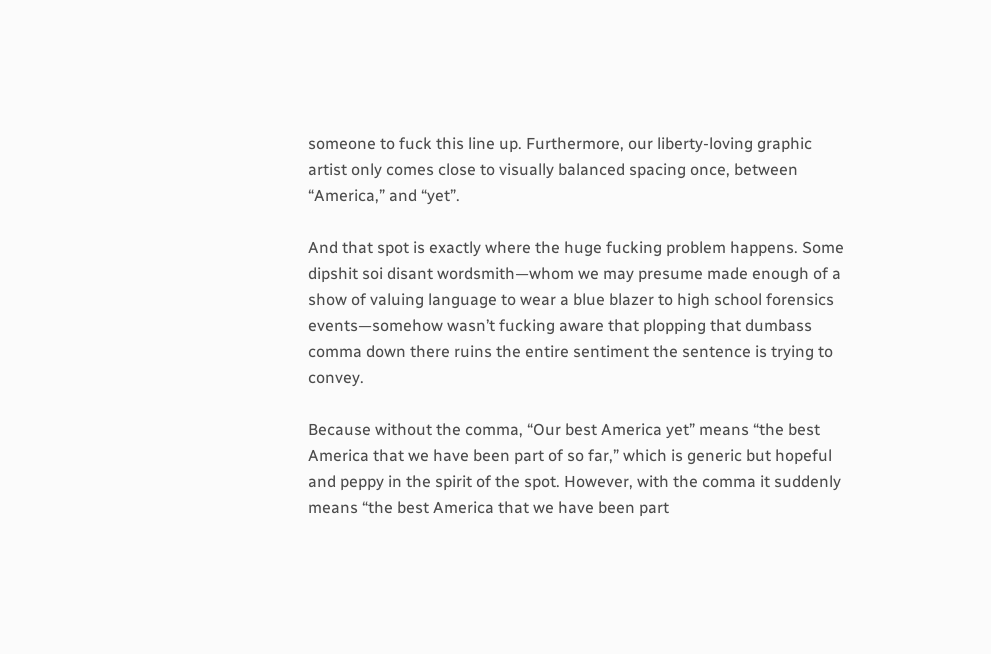someone to fuck this line up. Furthermore, our liberty-loving graphic artist only comes close to visually balanced spacing once, between “America,” and “yet”.

And that spot is exactly where the huge fucking problem happens. Some dipshit soi disant wordsmith—whom we may presume made enough of a show of valuing language to wear a blue blazer to high school forensics events—somehow wasn’t fucking aware that plopping that dumbass comma down there ruins the entire sentiment the sentence is trying to convey.

Because without the comma, “Our best America yet” means “the best America that we have been part of so far,” which is generic but hopeful and peppy in the spirit of the spot. However, with the comma it suddenly means “the best America that we have been part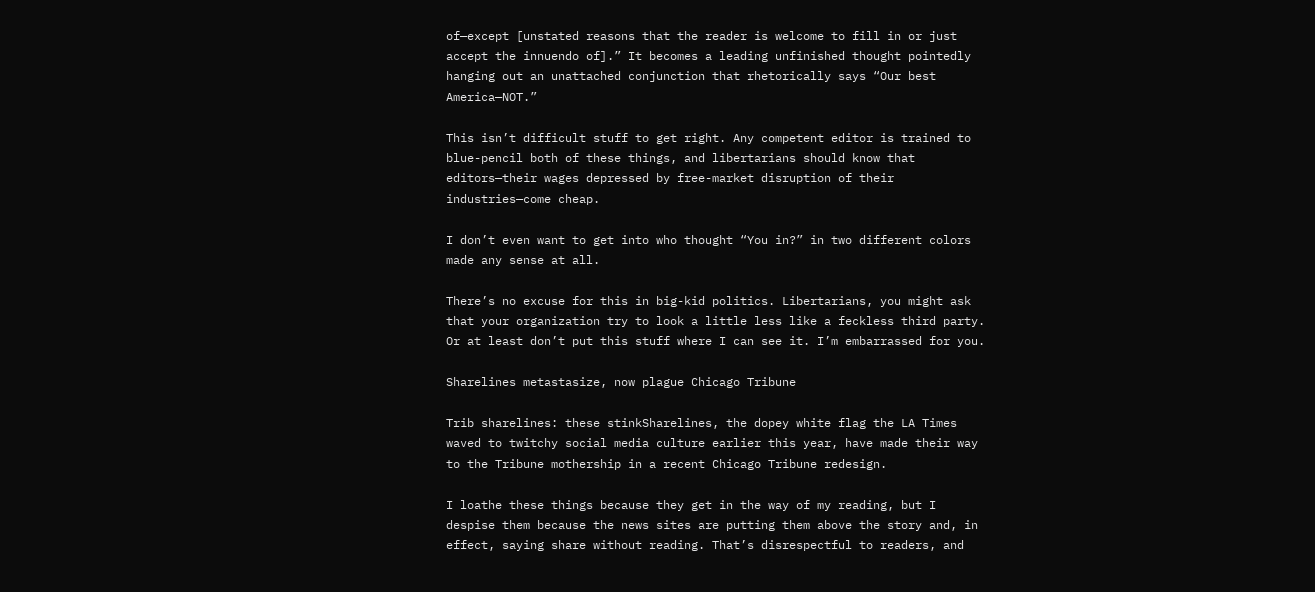of—except [unstated reasons that the reader is welcome to fill in or just accept the innuendo of].” It becomes a leading unfinished thought pointedly hanging out an unattached conjunction that rhetorically says “Our best America—NOT.”

This isn’t difficult stuff to get right. Any competent editor is trained to blue-pencil both of these things, and libertarians should know that editors—their wages depressed by free-market disruption of their industries—come cheap.

I don’t even want to get into who thought “You in?” in two different colors made any sense at all.

There’s no excuse for this in big-kid politics. Libertarians, you might ask that your organization try to look a little less like a feckless third party. Or at least don’t put this stuff where I can see it. I’m embarrassed for you.

Sharelines metastasize, now plague Chicago Tribune

Trib sharelines: these stinkSharelines, the dopey white flag the LA Times waved to twitchy social media culture earlier this year, have made their way to the Tribune mothership in a recent Chicago Tribune redesign.

I loathe these things because they get in the way of my reading, but I despise them because the news sites are putting them above the story and, in effect, saying share without reading. That’s disrespectful to readers, and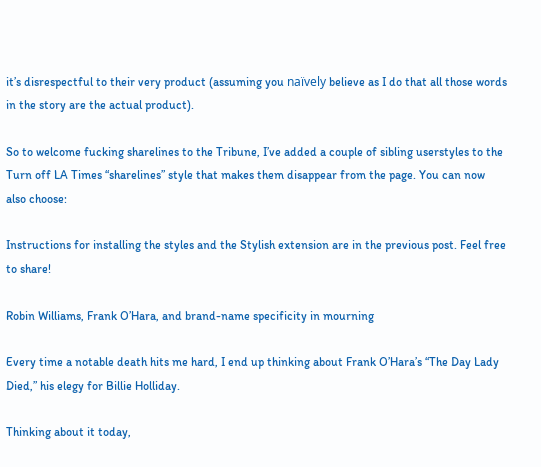it’s disrespectful to their very product (assuming you naïvely believe as I do that all those words in the story are the actual product).

So to welcome fucking sharelines to the Tribune, I’ve added a couple of sibling userstyles to the Turn off LA Times “sharelines” style that makes them disappear from the page. You can now also choose:

Instructions for installing the styles and the Stylish extension are in the previous post. Feel free to share!

Robin Williams, Frank O’Hara, and brand-name specificity in mourning

Every time a notable death hits me hard, I end up thinking about Frank O’Hara’s “The Day Lady Died,” his elegy for Billie Holliday.

Thinking about it today,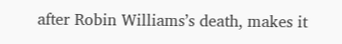after Robin Williams’s death, makes it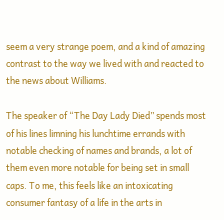seem a very strange poem, and a kind of amazing contrast to the way we lived with and reacted to the news about Williams.

The speaker of “The Day Lady Died” spends most of his lines limning his lunchtime errands with notable checking of names and brands, a lot of them even more notable for being set in small caps. To me, this feels like an intoxicating consumer fantasy of a life in the arts in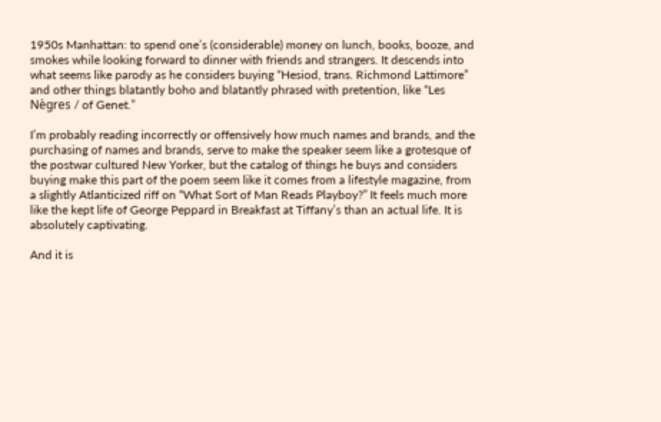1950s Manhattan: to spend one’s (considerable) money on lunch, books, booze, and smokes while looking forward to dinner with friends and strangers. It descends into what seems like parody as he considers buying “Hesiod, trans. Richmond Lattimore” and other things blatantly boho and blatantly phrased with pretention, like “Les Nègres / of Genet.”

I’m probably reading incorrectly or offensively how much names and brands, and the purchasing of names and brands, serve to make the speaker seem like a grotesque of the postwar cultured New Yorker, but the catalog of things he buys and considers buying make this part of the poem seem like it comes from a lifestyle magazine, from a slightly Atlanticized riff on “What Sort of Man Reads Playboy?” It feels much more like the kept life of George Peppard in Breakfast at Tiffany’s than an actual life. It is absolutely captivating.

And it is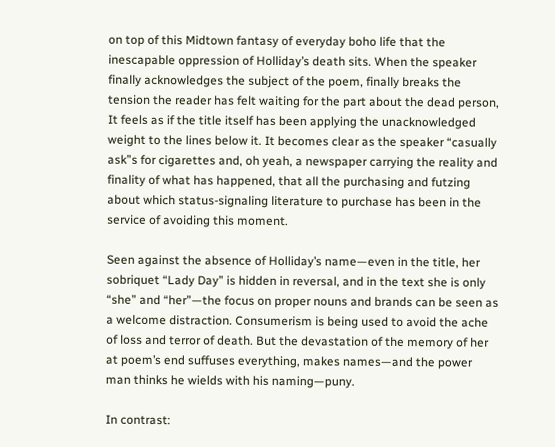on top of this Midtown fantasy of everyday boho life that the inescapable oppression of Holliday’s death sits. When the speaker finally acknowledges the subject of the poem, finally breaks the tension the reader has felt waiting for the part about the dead person, It feels as if the title itself has been applying the unacknowledged weight to the lines below it. It becomes clear as the speaker “casually ask”s for cigarettes and, oh yeah, a newspaper carrying the reality and finality of what has happened, that all the purchasing and futzing about which status-signaling literature to purchase has been in the service of avoiding this moment.

Seen against the absence of Holliday’s name—even in the title, her sobriquet “Lady Day” is hidden in reversal, and in the text she is only “she” and “her”—the focus on proper nouns and brands can be seen as a welcome distraction. Consumerism is being used to avoid the ache of loss and terror of death. But the devastation of the memory of her at poem’s end suffuses everything, makes names—and the power man thinks he wields with his naming—puny.

In contrast: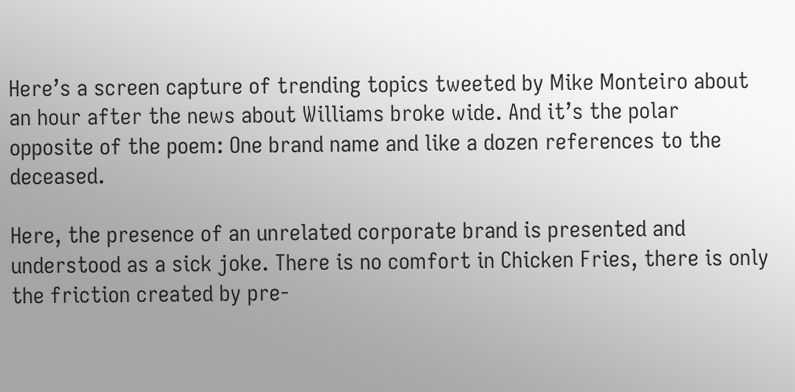Here’s a screen capture of trending topics tweeted by Mike Monteiro about an hour after the news about Williams broke wide. And it’s the polar opposite of the poem: One brand name and like a dozen references to the deceased.

Here, the presence of an unrelated corporate brand is presented and understood as a sick joke. There is no comfort in Chicken Fries, there is only the friction created by pre-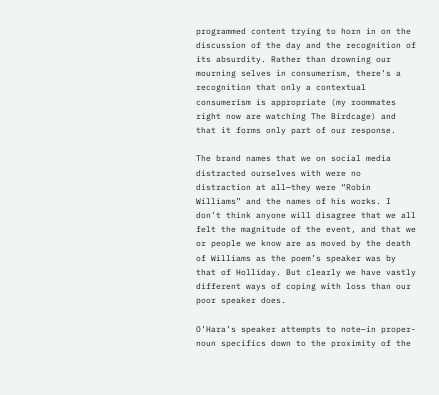programmed content trying to horn in on the discussion of the day and the recognition of its absurdity. Rather than drowning our mourning selves in consumerism, there’s a recognition that only a contextual consumerism is appropriate (my roommates right now are watching The Birdcage) and that it forms only part of our response.

The brand names that we on social media distracted ourselves with were no distraction at all—they were “Robin Williams” and the names of his works. I don’t think anyone will disagree that we all felt the magnitude of the event, and that we or people we know are as moved by the death of Williams as the poem’s speaker was by that of Holliday. But clearly we have vastly different ways of coping with loss than our poor speaker does.

O’Hara’s speaker attempts to note—in proper-noun specifics down to the proximity of the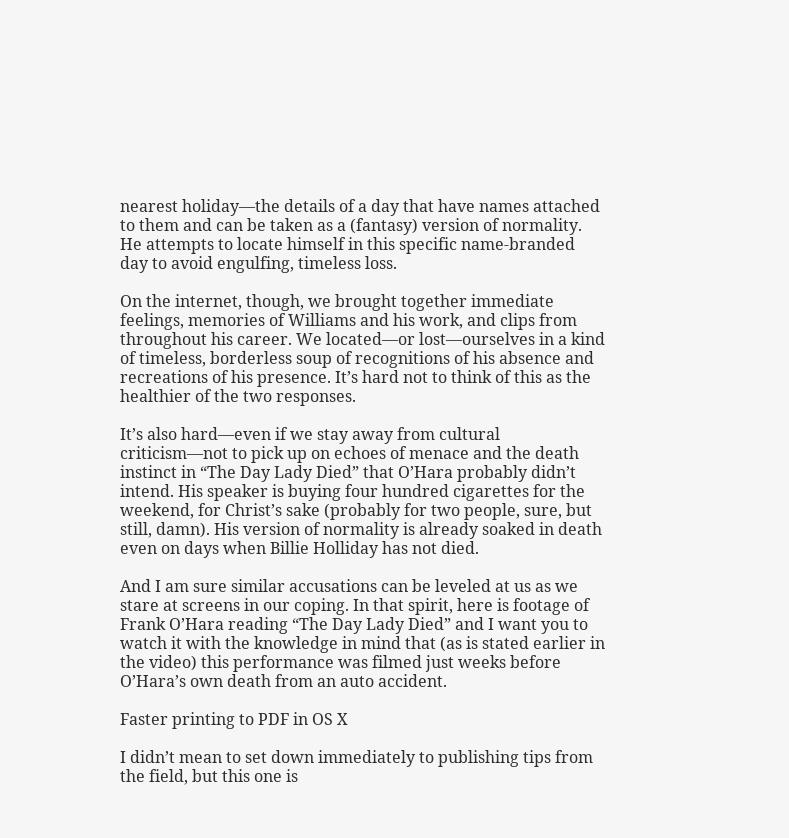nearest holiday—the details of a day that have names attached to them and can be taken as a (fantasy) version of normality. He attempts to locate himself in this specific name-branded day to avoid engulfing, timeless loss.

On the internet, though, we brought together immediate feelings, memories of Williams and his work, and clips from throughout his career. We located—or lost—ourselves in a kind of timeless, borderless soup of recognitions of his absence and recreations of his presence. It’s hard not to think of this as the healthier of the two responses.

It’s also hard—even if we stay away from cultural criticism—not to pick up on echoes of menace and the death instinct in “The Day Lady Died” that O’Hara probably didn’t intend. His speaker is buying four hundred cigarettes for the weekend, for Christ’s sake (probably for two people, sure, but still, damn). His version of normality is already soaked in death even on days when Billie Holliday has not died.

And I am sure similar accusations can be leveled at us as we stare at screens in our coping. In that spirit, here is footage of Frank O’Hara reading “The Day Lady Died” and I want you to watch it with the knowledge in mind that (as is stated earlier in the video) this performance was filmed just weeks before O’Hara’s own death from an auto accident.

Faster printing to PDF in OS X

I didn’t mean to set down immediately to publishing tips from the field, but this one is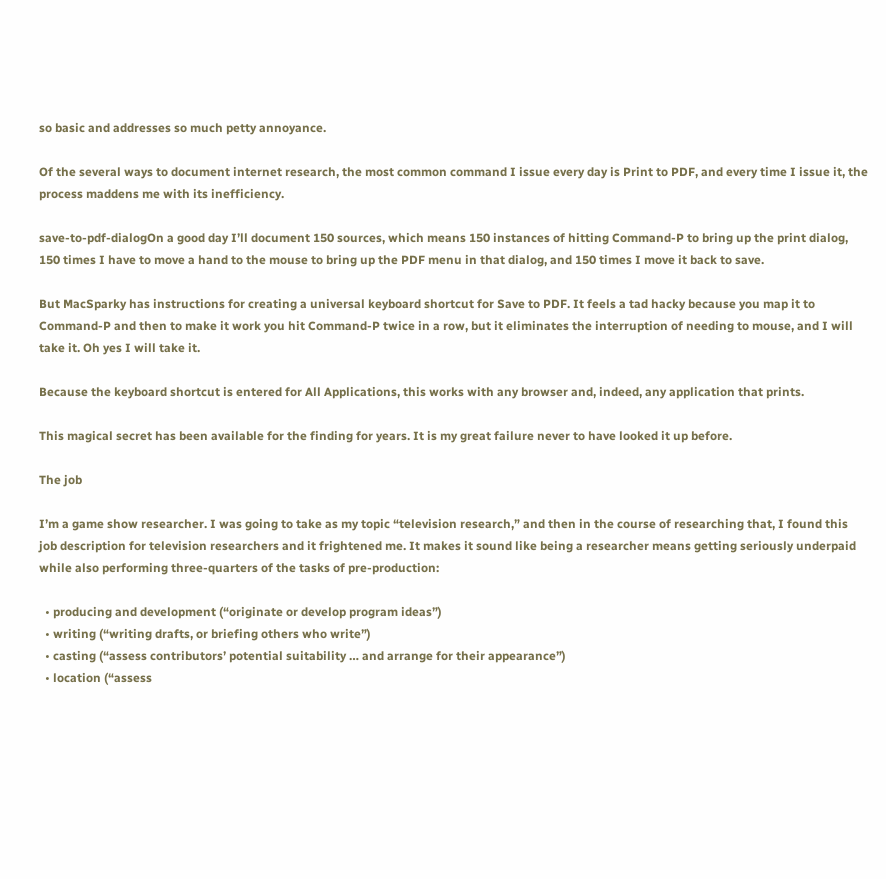so basic and addresses so much petty annoyance.

Of the several ways to document internet research, the most common command I issue every day is Print to PDF, and every time I issue it, the process maddens me with its inefficiency.

save-to-pdf-dialogOn a good day I’ll document 150 sources, which means 150 instances of hitting Command-P to bring up the print dialog, 150 times I have to move a hand to the mouse to bring up the PDF menu in that dialog, and 150 times I move it back to save.

But MacSparky has instructions for creating a universal keyboard shortcut for Save to PDF. It feels a tad hacky because you map it to Command-P and then to make it work you hit Command-P twice in a row, but it eliminates the interruption of needing to mouse, and I will take it. Oh yes I will take it.

Because the keyboard shortcut is entered for All Applications, this works with any browser and, indeed, any application that prints.

This magical secret has been available for the finding for years. It is my great failure never to have looked it up before.

The job

I’m a game show researcher. I was going to take as my topic “television research,” and then in the course of researching that, I found this job description for television researchers and it frightened me. It makes it sound like being a researcher means getting seriously underpaid while also performing three-quarters of the tasks of pre-production:

  • producing and development (“originate or develop program ideas”)
  • writing (“writing drafts, or briefing others who write”)
  • casting (“assess contributors’ potential suitability … and arrange for their appearance”)
  • location (“assess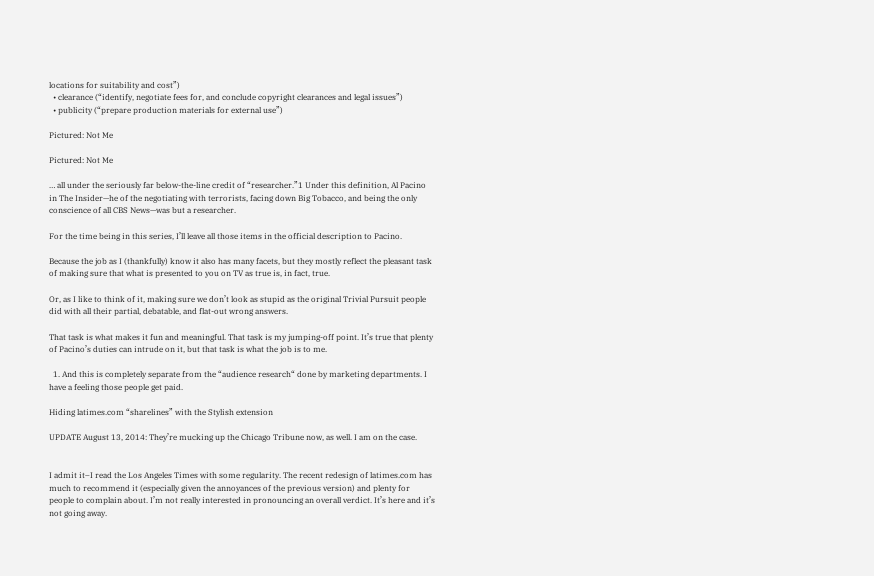locations for suitability and cost”)
  • clearance (“identify, negotiate fees for, and conclude copyright clearances and legal issues”)
  • publicity (“prepare production materials for external use”)

Pictured: Not Me

Pictured: Not Me

… all under the seriously far below-the-line credit of “researcher.”1 Under this definition, Al Pacino in The Insider—he of the negotiating with terrorists, facing down Big Tobacco, and being the only conscience of all CBS News—was but a researcher.

For the time being in this series, I’ll leave all those items in the official description to Pacino.

Because the job as I (thankfully) know it also has many facets, but they mostly reflect the pleasant task of making sure that what is presented to you on TV as true is, in fact, true.

Or, as I like to think of it, making sure we don’t look as stupid as the original Trivial Pursuit people did with all their partial, debatable, and flat-out wrong answers.

That task is what makes it fun and meaningful. That task is my jumping-off point. It’s true that plenty of Pacino’s duties can intrude on it, but that task is what the job is to me.

  1. And this is completely separate from the “audience research“ done by marketing departments. I have a feeling those people get paid.

Hiding latimes.com “sharelines” with the Stylish extension

UPDATE August 13, 2014: They’re mucking up the Chicago Tribune now, as well. I am on the case.


I admit it–I read the Los Angeles Times with some regularity. The recent redesign of latimes.com has much to recommend it (especially given the annoyances of the previous version) and plenty for people to complain about. I’m not really interested in pronouncing an overall verdict. It’s here and it’s not going away.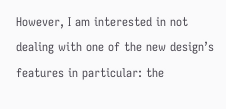However, I am interested in not dealing with one of the new design’s features in particular: the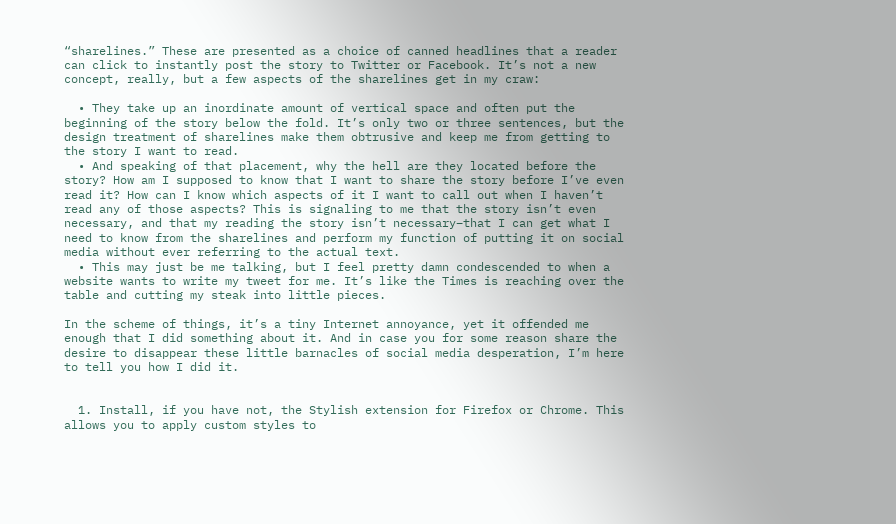“sharelines.” These are presented as a choice of canned headlines that a reader can click to instantly post the story to Twitter or Facebook. It’s not a new concept, really, but a few aspects of the sharelines get in my craw:

  • They take up an inordinate amount of vertical space and often put the beginning of the story below the fold. It’s only two or three sentences, but the design treatment of sharelines make them obtrusive and keep me from getting to the story I want to read.
  • And speaking of that placement, why the hell are they located before the story? How am I supposed to know that I want to share the story before I’ve even read it? How can I know which aspects of it I want to call out when I haven’t read any of those aspects? This is signaling to me that the story isn’t even necessary, and that my reading the story isn’t necessary–that I can get what I need to know from the sharelines and perform my function of putting it on social media without ever referring to the actual text.
  • This may just be me talking, but I feel pretty damn condescended to when a website wants to write my tweet for me. It’s like the Times is reaching over the table and cutting my steak into little pieces.

In the scheme of things, it’s a tiny Internet annoyance, yet it offended me enough that I did something about it. And in case you for some reason share the desire to disappear these little barnacles of social media desperation, I’m here to tell you how I did it.


  1. Install, if you have not, the Stylish extension for Firefox or Chrome. This allows you to apply custom styles to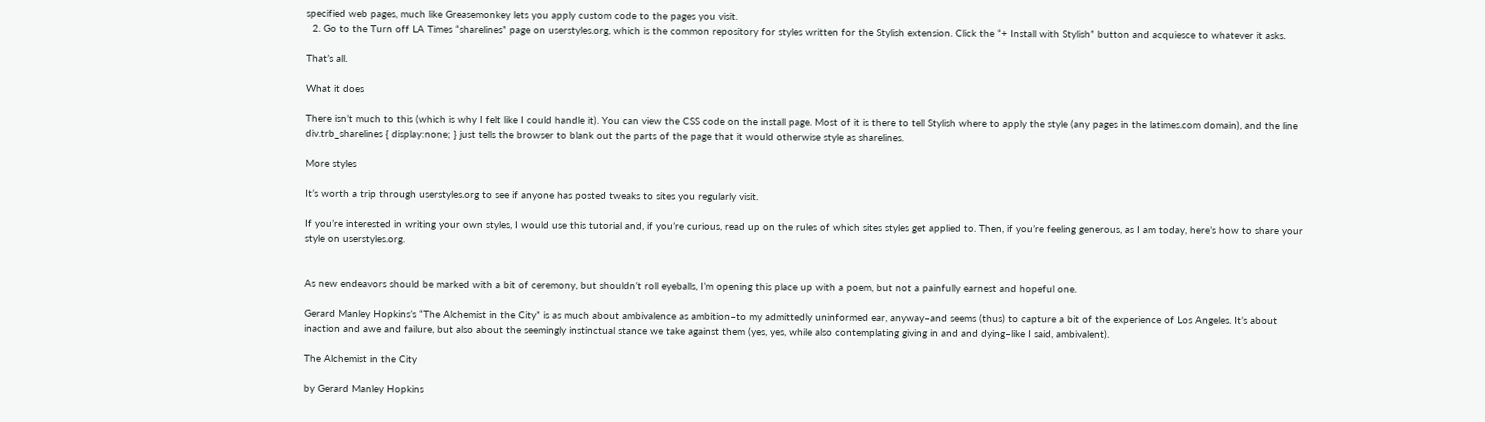specified web pages, much like Greasemonkey lets you apply custom code to the pages you visit.
  2. Go to the Turn off LA Times “sharelines” page on userstyles.org, which is the common repository for styles written for the Stylish extension. Click the “+ Install with Stylish” button and acquiesce to whatever it asks.

That’s all.

What it does

There isn’t much to this (which is why I felt like I could handle it). You can view the CSS code on the install page. Most of it is there to tell Stylish where to apply the style (any pages in the latimes.com domain), and the line div.trb_sharelines { display:none; } just tells the browser to blank out the parts of the page that it would otherwise style as sharelines.

More styles

It’s worth a trip through userstyles.org to see if anyone has posted tweaks to sites you regularly visit.

If you’re interested in writing your own styles, I would use this tutorial and, if you’re curious, read up on the rules of which sites styles get applied to. Then, if you’re feeling generous, as I am today, here’s how to share your style on userstyles.org.


As new endeavors should be marked with a bit of ceremony, but shouldn’t roll eyeballs, I’m opening this place up with a poem, but not a painfully earnest and hopeful one.

Gerard Manley Hopkins’s “The Alchemist in the City” is as much about ambivalence as ambition–to my admittedly uninformed ear, anyway–and seems (thus) to capture a bit of the experience of Los Angeles. It’s about inaction and awe and failure, but also about the seemingly instinctual stance we take against them (yes, yes, while also contemplating giving in and and dying–like I said, ambivalent).

The Alchemist in the City

by Gerard Manley Hopkins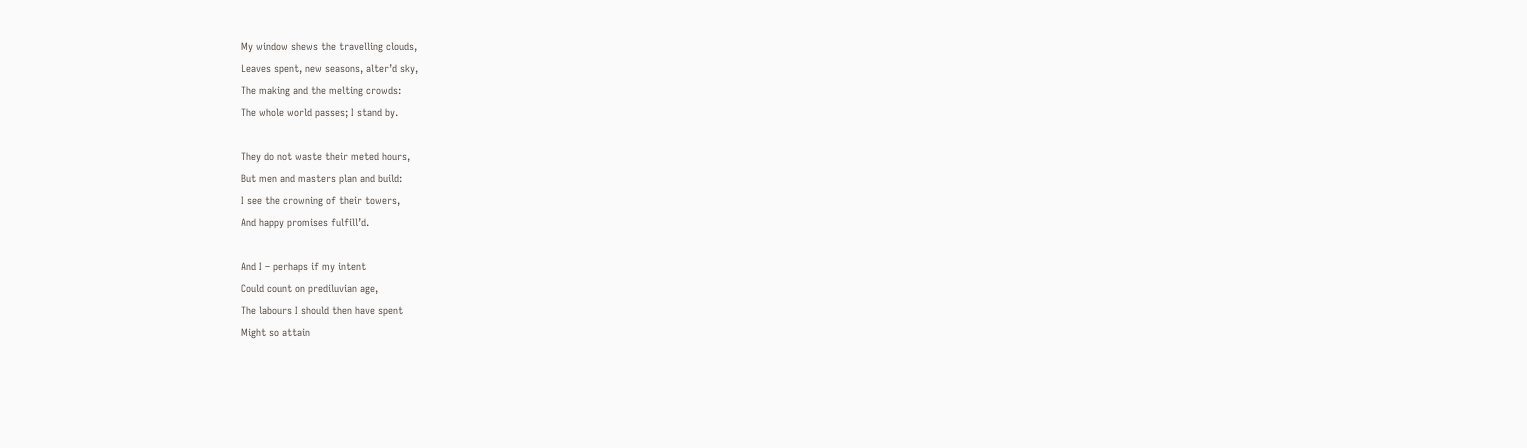My window shews the travelling clouds,
Leaves spent, new seasons, alter’d sky,
The making and the melting crowds:
The whole world passes; I stand by.

They do not waste their meted hours,
But men and masters plan and build:
I see the crowning of their towers,
And happy promises fulfill’d.

And I – perhaps if my intent
Could count on prediluvian age,
The labours I should then have spent
Might so attain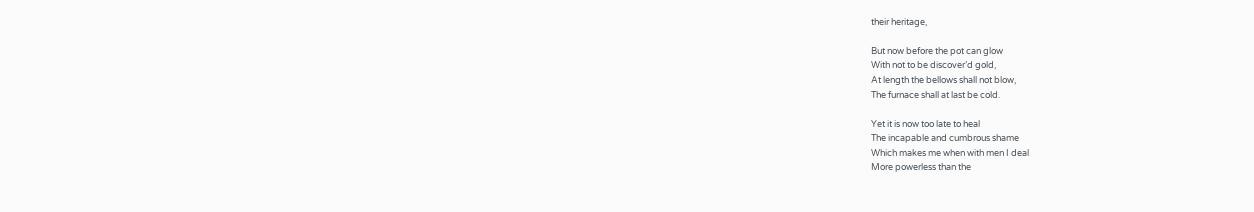their heritage,

But now before the pot can glow
With not to be discover’d gold,
At length the bellows shall not blow,
The furnace shall at last be cold.

Yet it is now too late to heal
The incapable and cumbrous shame
Which makes me when with men I deal
More powerless than the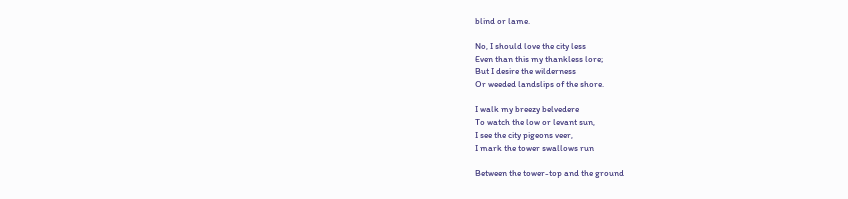blind or lame.

No, I should love the city less
Even than this my thankless lore;
But I desire the wilderness
Or weeded landslips of the shore.

I walk my breezy belvedere
To watch the low or levant sun,
I see the city pigeons veer,
I mark the tower swallows run

Between the tower-top and the ground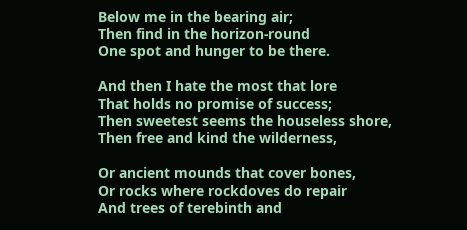Below me in the bearing air;
Then find in the horizon-round
One spot and hunger to be there.

And then I hate the most that lore
That holds no promise of success;
Then sweetest seems the houseless shore,
Then free and kind the wilderness,

Or ancient mounds that cover bones,
Or rocks where rockdoves do repair
And trees of terebinth and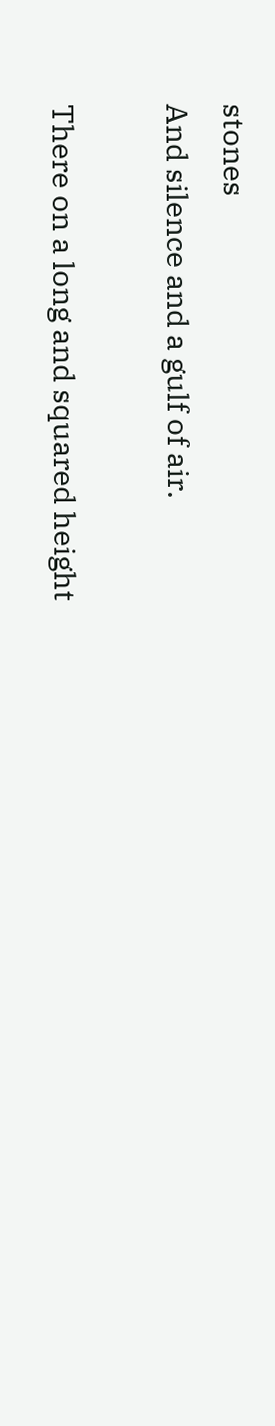stones
And silence and a gulf of air.

There on a long and squared height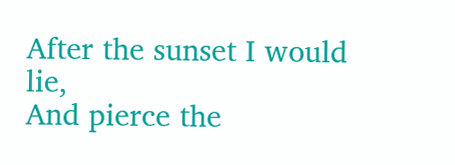After the sunset I would lie,
And pierce the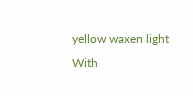yellow waxen light
With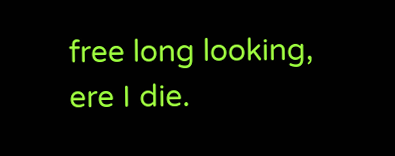free long looking, ere I die.